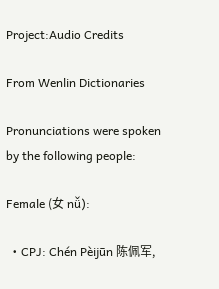Project:Audio Credits

From Wenlin Dictionaries

Pronunciations were spoken by the following people:

Female (女 nǚ):

  • CPJ: Chén Pèijūn 陈佩军,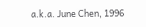a.k.a. June Chen, 1996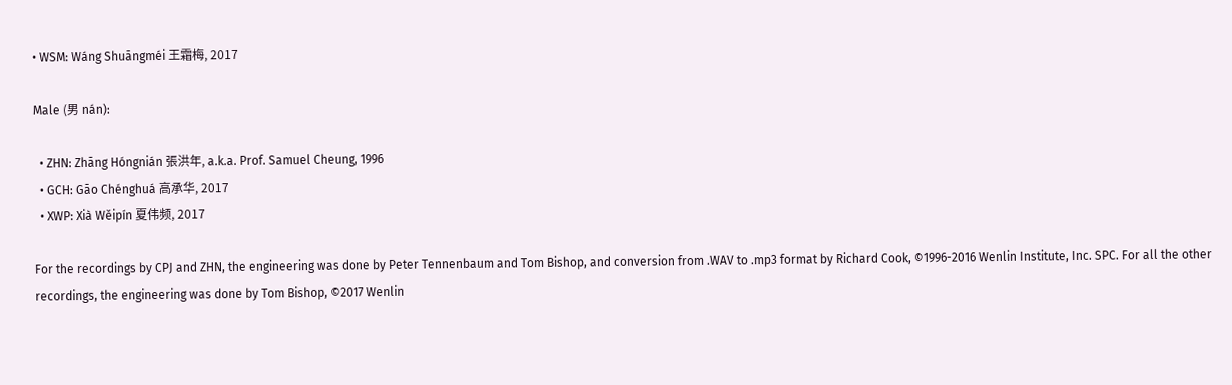• WSM: Wáng Shuāngméi 王霜梅, 2017

Male (男 nán):

  • ZHN: Zhāng Hóngnián 張洪年, a.k.a. Prof. Samuel Cheung, 1996
  • GCH: Gāo Chénghuá 高承华, 2017
  • XWP: Xià Wěipín 夏伟频, 2017

For the recordings by CPJ and ZHN, the engineering was done by Peter Tennenbaum and Tom Bishop, and conversion from .WAV to .mp3 format by Richard Cook, ©1996-2016 Wenlin Institute, Inc. SPC. For all the other recordings, the engineering was done by Tom Bishop, ©2017 Wenlin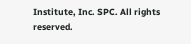Institute, Inc. SPC. All rights reserved.